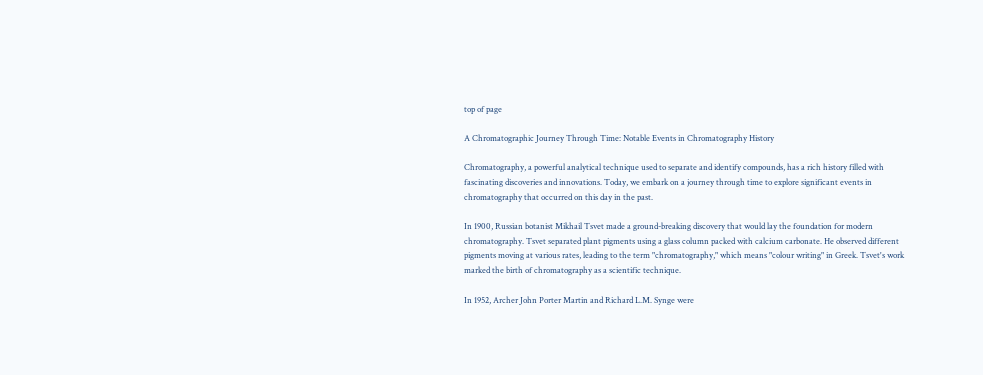top of page

A Chromatographic Journey Through Time: Notable Events in Chromatography History

Chromatography, a powerful analytical technique used to separate and identify compounds, has a rich history filled with fascinating discoveries and innovations. Today, we embark on a journey through time to explore significant events in chromatography that occurred on this day in the past.

In 1900, Russian botanist Mikhail Tsvet made a ground-breaking discovery that would lay the foundation for modern chromatography. Tsvet separated plant pigments using a glass column packed with calcium carbonate. He observed different pigments moving at various rates, leading to the term "chromatography," which means "colour writing" in Greek. Tsvet's work marked the birth of chromatography as a scientific technique.

In 1952, Archer John Porter Martin and Richard L.M. Synge were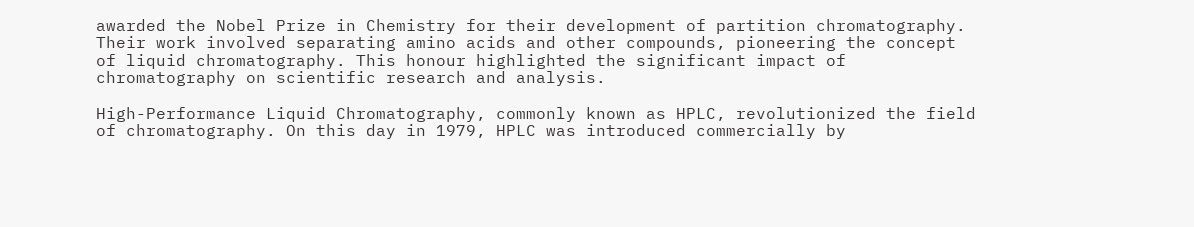awarded the Nobel Prize in Chemistry for their development of partition chromatography. Their work involved separating amino acids and other compounds, pioneering the concept of liquid chromatography. This honour highlighted the significant impact of chromatography on scientific research and analysis.

High-Performance Liquid Chromatography, commonly known as HPLC, revolutionized the field of chromatography. On this day in 1979, HPLC was introduced commercially by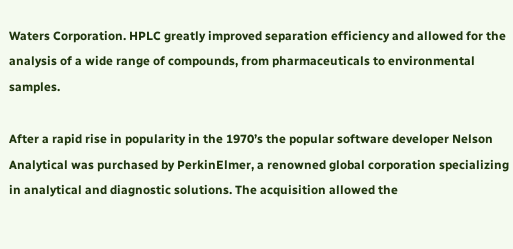Waters Corporation. HPLC greatly improved separation efficiency and allowed for the analysis of a wide range of compounds, from pharmaceuticals to environmental samples.

After a rapid rise in popularity in the 1970’s the popular software developer Nelson Analytical was purchased by PerkinElmer, a renowned global corporation specializing in analytical and diagnostic solutions. The acquisition allowed the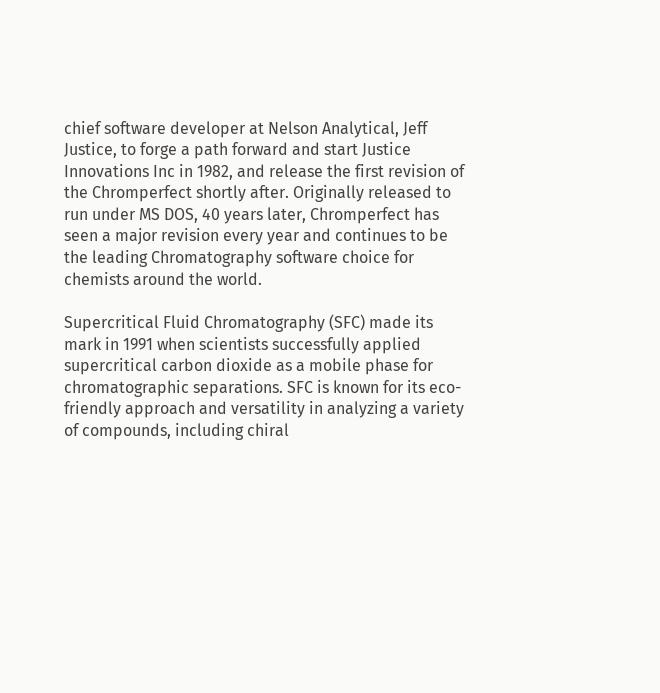chief software developer at Nelson Analytical, Jeff Justice, to forge a path forward and start Justice Innovations Inc in 1982, and release the first revision of the Chromperfect shortly after. Originally released to run under MS DOS, 40 years later, Chromperfect has seen a major revision every year and continues to be the leading Chromatography software choice for chemists around the world.

Supercritical Fluid Chromatography (SFC) made its mark in 1991 when scientists successfully applied supercritical carbon dioxide as a mobile phase for chromatographic separations. SFC is known for its eco-friendly approach and versatility in analyzing a variety of compounds, including chiral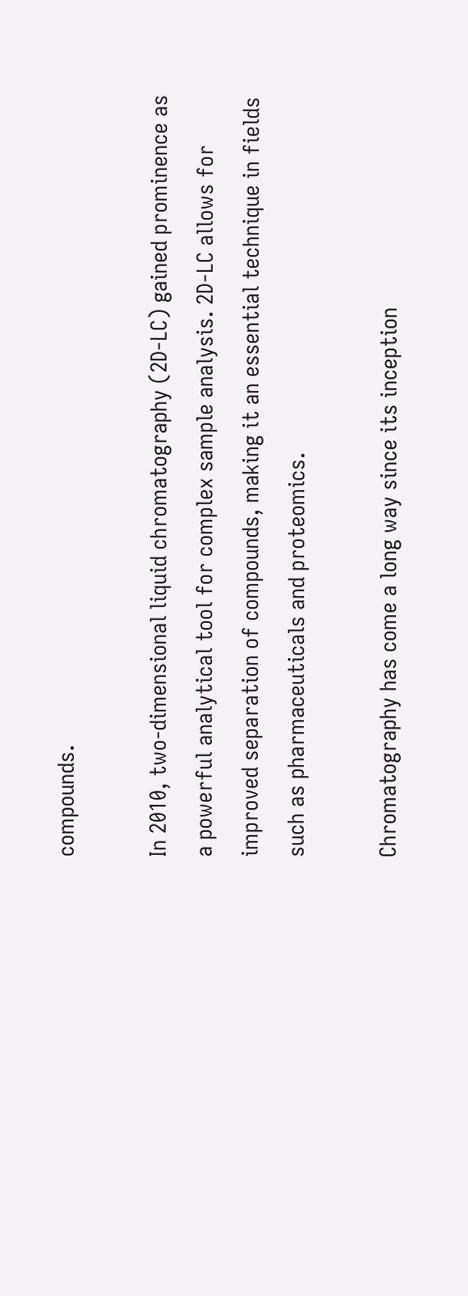compounds.

In 2010, two-dimensional liquid chromatography (2D-LC) gained prominence as a powerful analytical tool for complex sample analysis. 2D-LC allows for improved separation of compounds, making it an essential technique in fields such as pharmaceuticals and proteomics.

Chromatography has come a long way since its inception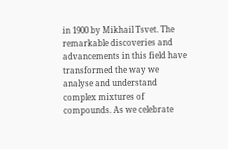in 1900 by Mikhail Tsvet. The remarkable discoveries and advancements in this field have transformed the way we analyse and understand complex mixtures of compounds. As we celebrate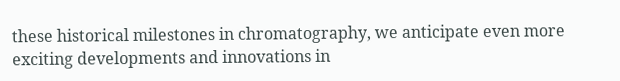these historical milestones in chromatography, we anticipate even more exciting developments and innovations in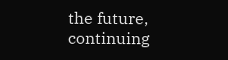the future, continuing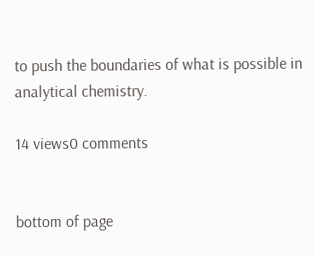to push the boundaries of what is possible in analytical chemistry.

14 views0 comments


bottom of page